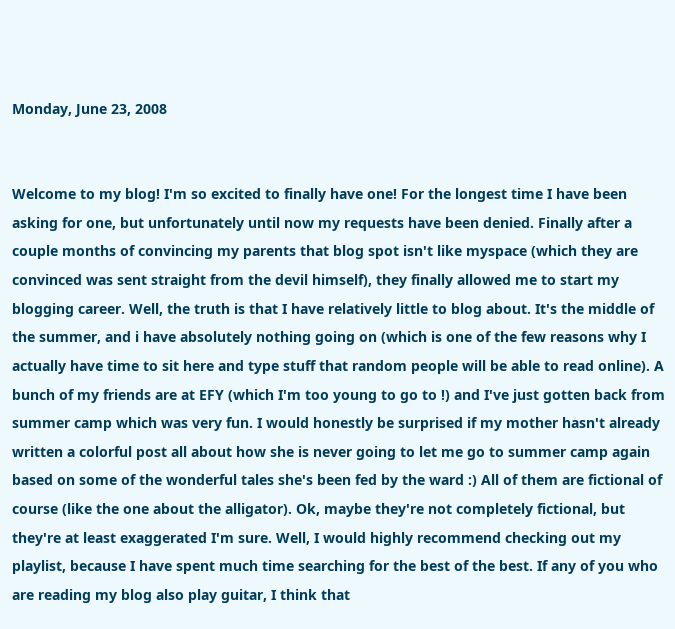Monday, June 23, 2008


Welcome to my blog! I'm so excited to finally have one! For the longest time I have been asking for one, but unfortunately until now my requests have been denied. Finally after a couple months of convincing my parents that blog spot isn't like myspace (which they are convinced was sent straight from the devil himself), they finally allowed me to start my blogging career. Well, the truth is that I have relatively little to blog about. It's the middle of the summer, and i have absolutely nothing going on (which is one of the few reasons why I actually have time to sit here and type stuff that random people will be able to read online). A bunch of my friends are at EFY (which I'm too young to go to !) and I've just gotten back from summer camp which was very fun. I would honestly be surprised if my mother hasn't already written a colorful post all about how she is never going to let me go to summer camp again based on some of the wonderful tales she's been fed by the ward :) All of them are fictional of course (like the one about the alligator). Ok, maybe they're not completely fictional, but they're at least exaggerated I'm sure. Well, I would highly recommend checking out my playlist, because I have spent much time searching for the best of the best. If any of you who are reading my blog also play guitar, I think that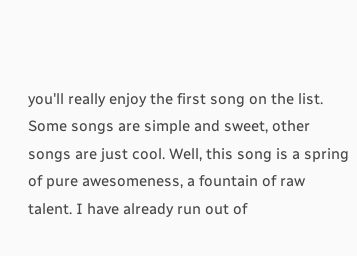you'll really enjoy the first song on the list. Some songs are simple and sweet, other songs are just cool. Well, this song is a spring of pure awesomeness, a fountain of raw talent. I have already run out of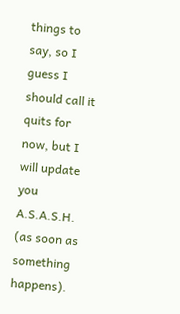things to say, so I guess I should call it quits for now, but I will update you A.S.A.S.H. (as soon as something happens).